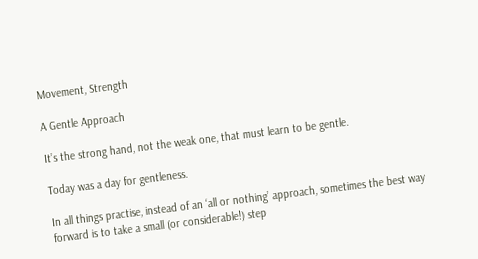Movement, Strength

A Gentle Approach

It’s the strong hand, not the weak one, that must learn to be gentle.

Today was a day for gentleness.

In all things practise, instead of an ‘all or nothing’ approach, sometimes the best way forward is to take a small (or considerable!) step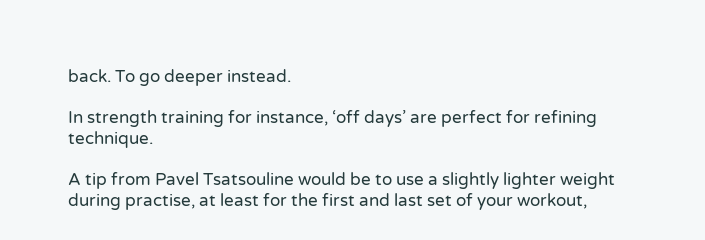back. To go deeper instead.

In strength training for instance, ‘off days’ are perfect for refining technique.

A tip from Pavel Tsatsouline would be to use a slightly lighter weight during practise, at least for the first and last set of your workout,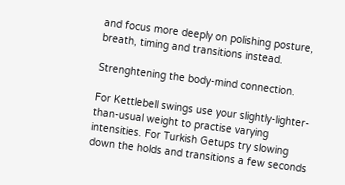and focus more deeply on polishing posture, breath, timing and transitions instead.

Strenghtening the body-mind connection.

For Kettlebell swings use your slightly-lighter-than-usual weight to practise varying intensities. For Turkish Getups try slowing down the holds and transitions a few seconds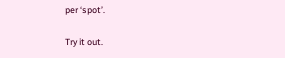per ‘spot’.

Try it out.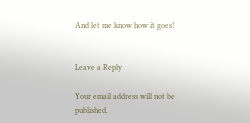And let me know how it goes!


Leave a Reply

Your email address will not be published.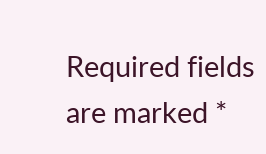Required fields are marked *